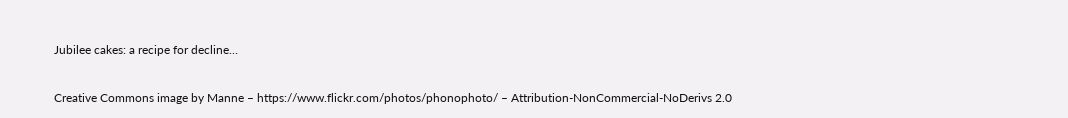Jubilee cakes: a recipe for decline…

Creative Commons image by Manne – https://www.flickr.com/photos/phonophoto/ – Attribution-NonCommercial-NoDerivs 2.0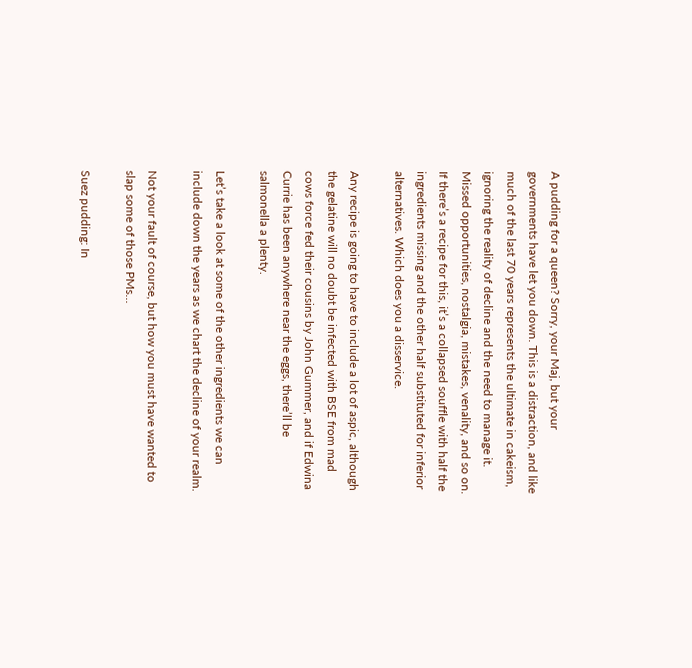A pudding for a queen? Sorry, your Maj, but your governments have let you down. This is a distraction, and like much of the last 70 years represents the ultimate in cakeism, ignoring the reality of decline and the need to manage it. Missed opportunities, nostalgia, mistakes, venality, and so on. If there’s a recipe for this, it’s a collapsed souffle with half the ingredients missing and the other half substituted for inferior alternatives. Which does you a disservice.

Any recipe is going to have to include a lot of aspic, although the gelatine will no doubt be infected with BSE from mad cows force fed their cousins by John Gummer, and if Edwina Currie has been anywhere near the eggs, there’ll be salmonella a plenty.

Let’s take a look at some of the other ingredients we can include down the years as we chart the decline of your realm.

Not your fault of course, but how you must have wanted to slap some of those PMs…

Suez pudding: In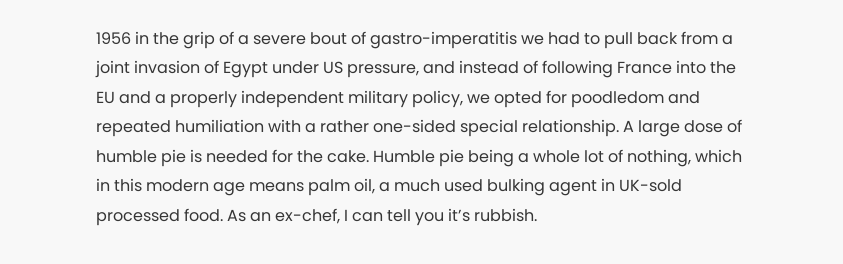1956 in the grip of a severe bout of gastro-imperatitis we had to pull back from a joint invasion of Egypt under US pressure, and instead of following France into the EU and a properly independent military policy, we opted for poodledom and repeated humiliation with a rather one-sided special relationship. A large dose of humble pie is needed for the cake. Humble pie being a whole lot of nothing, which in this modern age means palm oil, a much used bulking agent in UK-sold processed food. As an ex-chef, I can tell you it’s rubbish.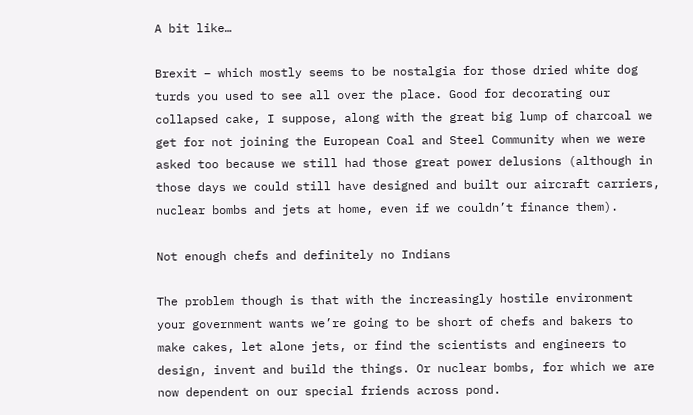A bit like…

Brexit – which mostly seems to be nostalgia for those dried white dog turds you used to see all over the place. Good for decorating our collapsed cake, I suppose, along with the great big lump of charcoal we get for not joining the European Coal and Steel Community when we were asked too because we still had those great power delusions (although in those days we could still have designed and built our aircraft carriers, nuclear bombs and jets at home, even if we couldn’t finance them).

Not enough chefs and definitely no Indians

The problem though is that with the increasingly hostile environment your government wants we’re going to be short of chefs and bakers to make cakes, let alone jets, or find the scientists and engineers to design, invent and build the things. Or nuclear bombs, for which we are now dependent on our special friends across pond.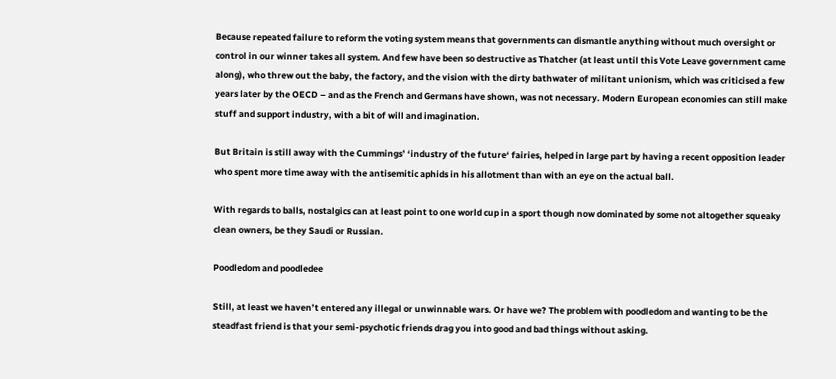Because repeated failure to reform the voting system means that governments can dismantle anything without much oversight or control in our winner takes all system. And few have been so destructive as Thatcher (at least until this Vote Leave government came along), who threw out the baby, the factory, and the vision with the dirty bathwater of militant unionism, which was criticised a few years later by the OECD – and as the French and Germans have shown, was not necessary. Modern European economies can still make stuff and support industry, with a bit of will and imagination.

But Britain is still away with the Cummings’ ‘industry of the future‘ fairies, helped in large part by having a recent opposition leader who spent more time away with the antisemitic aphids in his allotment than with an eye on the actual ball.

With regards to balls, nostalgics can at least point to one world cup in a sport though now dominated by some not altogether squeaky clean owners, be they Saudi or Russian.

Poodledom and poodledee

Still, at least we haven’t entered any illegal or unwinnable wars. Or have we? The problem with poodledom and wanting to be the steadfast friend is that your semi-psychotic friends drag you into good and bad things without asking.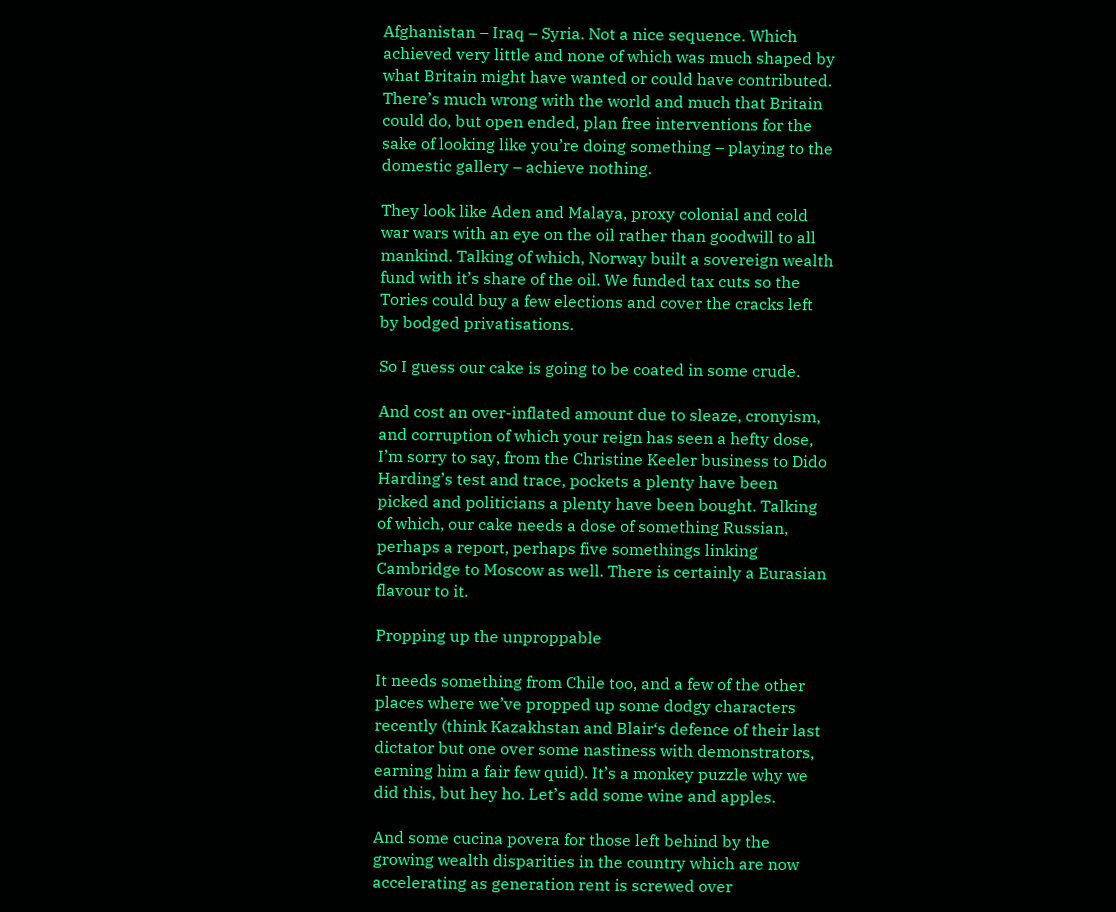Afghanistan – Iraq – Syria. Not a nice sequence. Which achieved very little and none of which was much shaped by what Britain might have wanted or could have contributed. There’s much wrong with the world and much that Britain could do, but open ended, plan free interventions for the sake of looking like you’re doing something – playing to the domestic gallery – achieve nothing.

They look like Aden and Malaya, proxy colonial and cold war wars with an eye on the oil rather than goodwill to all mankind. Talking of which, Norway built a sovereign wealth fund with it’s share of the oil. We funded tax cuts so the Tories could buy a few elections and cover the cracks left by bodged privatisations.

So I guess our cake is going to be coated in some crude.

And cost an over-inflated amount due to sleaze, cronyism, and corruption of which your reign has seen a hefty dose, I’m sorry to say, from the Christine Keeler business to Dido Harding’s test and trace, pockets a plenty have been picked and politicians a plenty have been bought. Talking of which, our cake needs a dose of something Russian, perhaps a report, perhaps five somethings linking Cambridge to Moscow as well. There is certainly a Eurasian flavour to it.

Propping up the unproppable

It needs something from Chile too, and a few of the other places where we’ve propped up some dodgy characters recently (think Kazakhstan and Blair‘s defence of their last dictator but one over some nastiness with demonstrators, earning him a fair few quid). It’s a monkey puzzle why we did this, but hey ho. Let’s add some wine and apples.

And some cucina povera for those left behind by the growing wealth disparities in the country which are now accelerating as generation rent is screwed over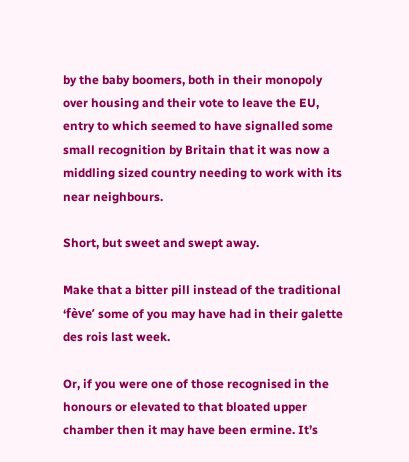by the baby boomers, both in their monopoly over housing and their vote to leave the EU, entry to which seemed to have signalled some small recognition by Britain that it was now a middling sized country needing to work with its near neighbours.

Short, but sweet and swept away.

Make that a bitter pill instead of the traditional ‘fève’ some of you may have had in their galette des rois last week.

Or, if you were one of those recognised in the honours or elevated to that bloated upper chamber then it may have been ermine. It’s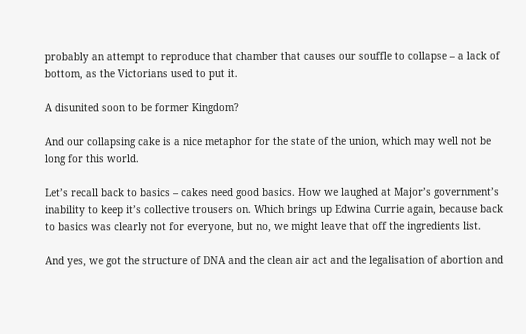probably an attempt to reproduce that chamber that causes our souffle to collapse – a lack of bottom, as the Victorians used to put it.

A disunited soon to be former Kingdom?

And our collapsing cake is a nice metaphor for the state of the union, which may well not be long for this world.

Let’s recall back to basics – cakes need good basics. How we laughed at Major’s government’s inability to keep it’s collective trousers on. Which brings up Edwina Currie again, because back to basics was clearly not for everyone, but no, we might leave that off the ingredients list.

And yes, we got the structure of DNA and the clean air act and the legalisation of abortion and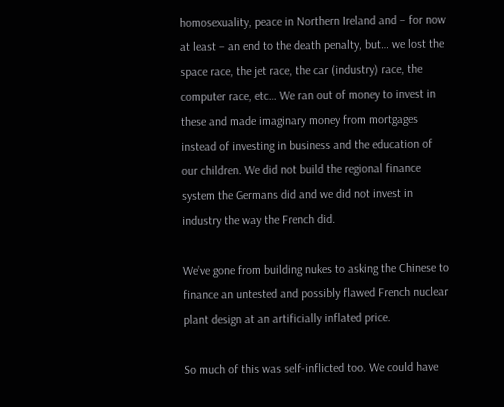homosexuality, peace in Northern Ireland and – for now at least – an end to the death penalty, but… we lost the space race, the jet race, the car (industry) race, the computer race, etc… We ran out of money to invest in these and made imaginary money from mortgages instead of investing in business and the education of our children. We did not build the regional finance system the Germans did and we did not invest in industry the way the French did.

We’ve gone from building nukes to asking the Chinese to finance an untested and possibly flawed French nuclear plant design at an artificially inflated price.

So much of this was self-inflicted too. We could have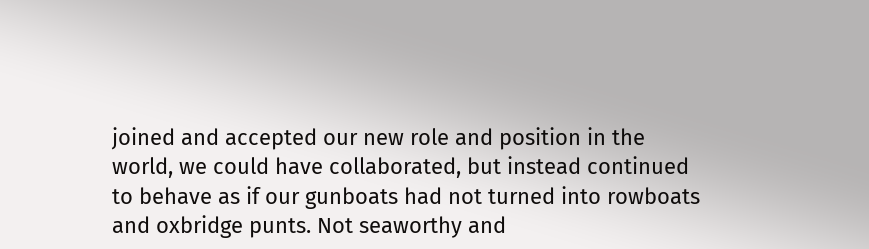joined and accepted our new role and position in the world, we could have collaborated, but instead continued to behave as if our gunboats had not turned into rowboats and oxbridge punts. Not seaworthy and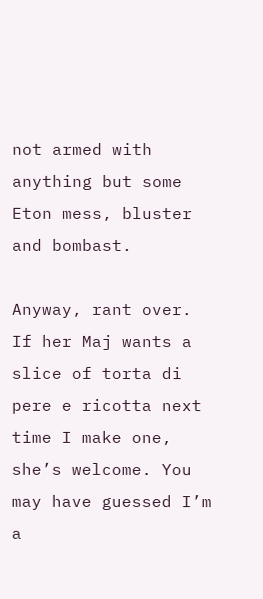not armed with anything but some Eton mess, bluster and bombast.

Anyway, rant over. If her Maj wants a slice of torta di pere e ricotta next time I make one, she’s welcome. You may have guessed I’m a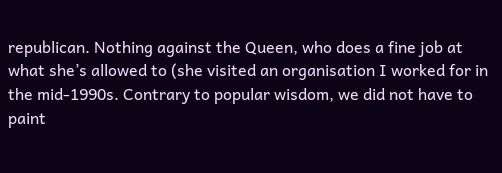republican. Nothing against the Queen, who does a fine job at what she’s allowed to (she visited an organisation I worked for in the mid-1990s. Contrary to popular wisdom, we did not have to paint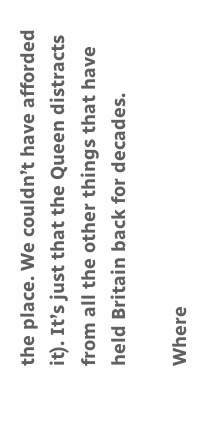the place. We couldn’t have afforded it). It’s just that the Queen distracts from all the other things that have held Britain back for decades.

Where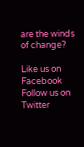are the winds of change?

Like us on Facebook
Follow us on Twitter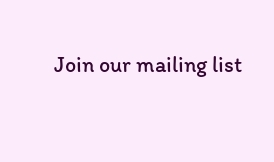Join our mailing list